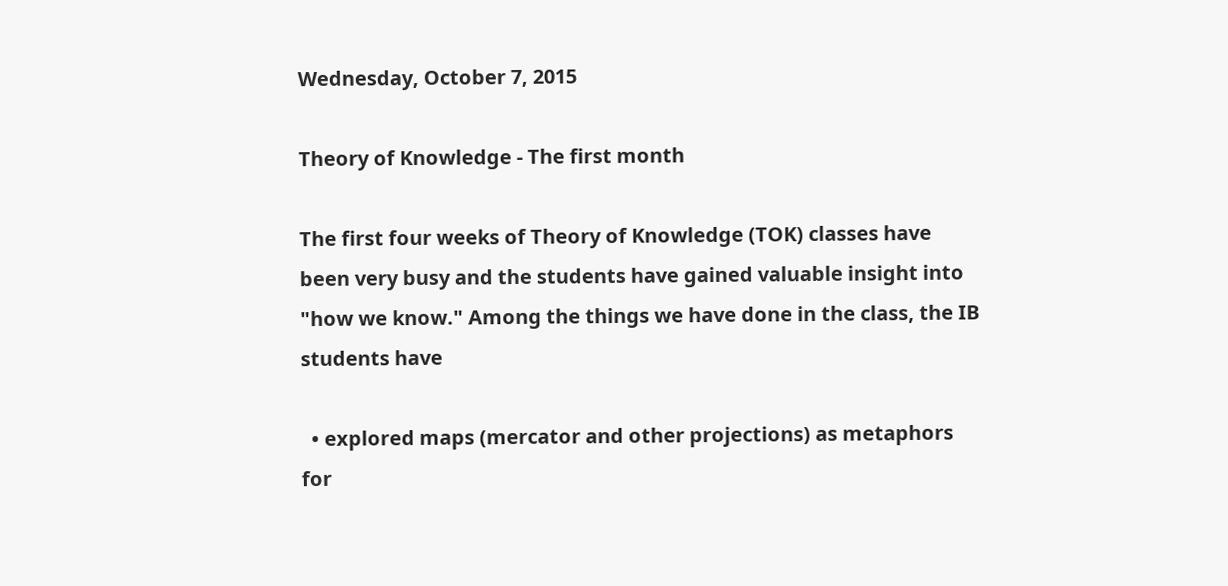Wednesday, October 7, 2015

Theory of Knowledge - The first month

The first four weeks of Theory of Knowledge (TOK) classes have been very busy and the students have gained valuable insight into "how we know." Among the things we have done in the class, the IB students have

  • explored maps (mercator and other projections) as metaphors for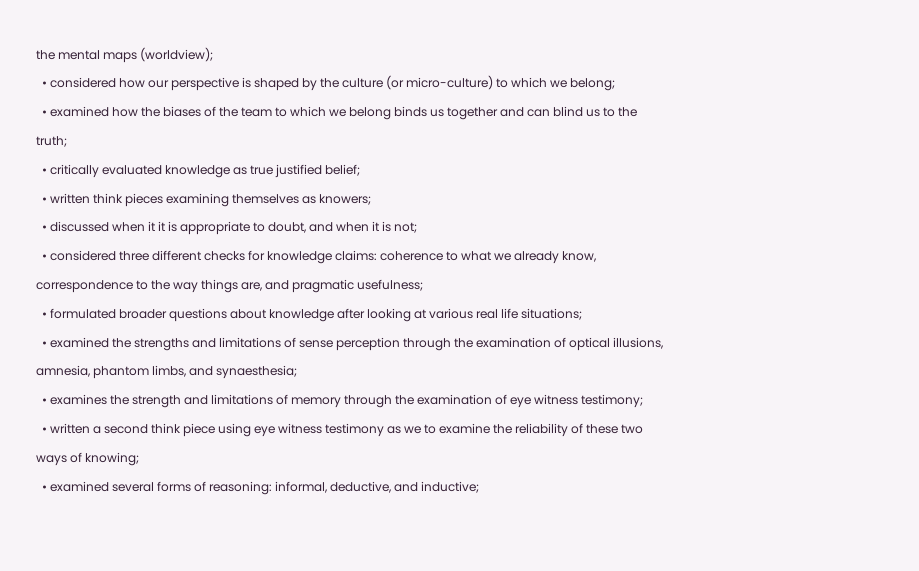the mental maps (worldview);
  • considered how our perspective is shaped by the culture (or micro-culture) to which we belong;
  • examined how the biases of the team to which we belong binds us together and can blind us to the truth;
  • critically evaluated knowledge as true justified belief;
  • written think pieces examining themselves as knowers;
  • discussed when it it is appropriate to doubt, and when it is not;
  • considered three different checks for knowledge claims: coherence to what we already know, correspondence to the way things are, and pragmatic usefulness;
  • formulated broader questions about knowledge after looking at various real life situations;
  • examined the strengths and limitations of sense perception through the examination of optical illusions, amnesia, phantom limbs, and synaesthesia;
  • examines the strength and limitations of memory through the examination of eye witness testimony;
  • written a second think piece using eye witness testimony as we to examine the reliability of these two ways of knowing;
  • examined several forms of reasoning: informal, deductive, and inductive;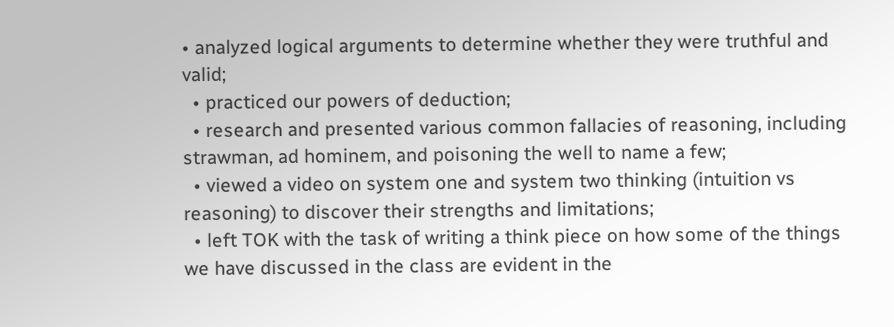• analyzed logical arguments to determine whether they were truthful and valid;
  • practiced our powers of deduction;
  • research and presented various common fallacies of reasoning, including strawman, ad hominem, and poisoning the well to name a few;
  • viewed a video on system one and system two thinking (intuition vs reasoning) to discover their strengths and limitations;
  • left TOK with the task of writing a think piece on how some of the things we have discussed in the class are evident in the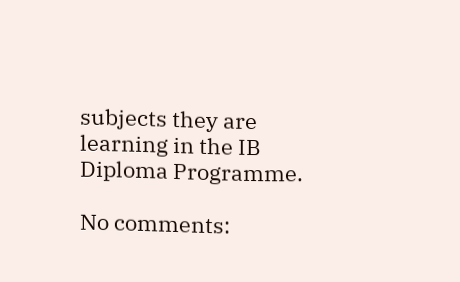subjects they are learning in the IB Diploma Programme.

No comments: